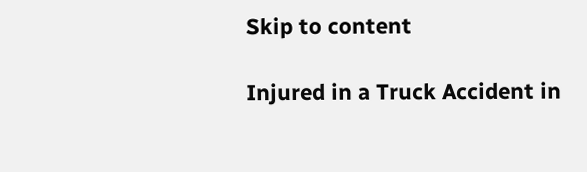Skip to content

Injured in a Truck Accident in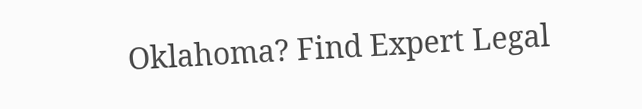Oklahoma? Find Expert Legal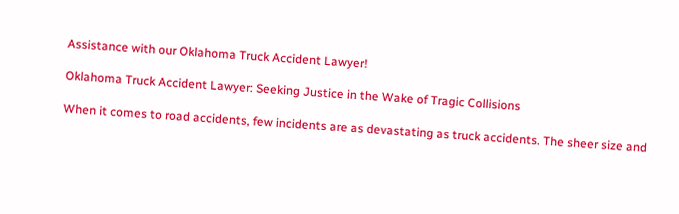Assistance with our Oklahoma Truck Accident Lawyer!

Oklahoma Truck Accident Lawyer: Seeking Justice in the Wake of Tragic Collisions

When it comes to road accidents, few incidents are as devastating as truck accidents. The sheer size and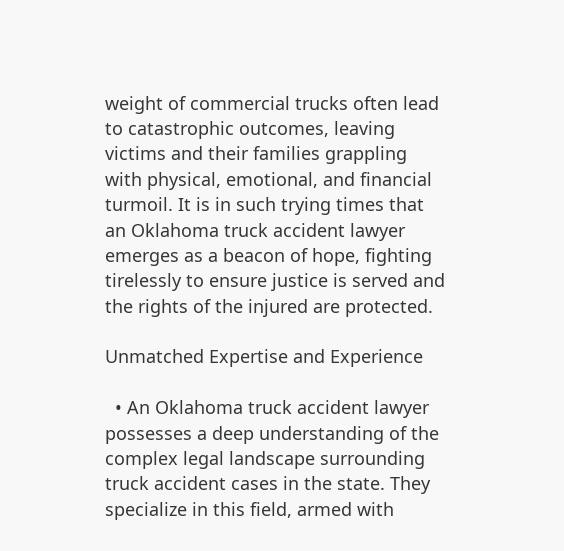weight of commercial trucks often lead to catastrophic outcomes, leaving victims and their families grappling with physical, emotional, and financial turmoil. It is in such trying times that an Oklahoma truck accident lawyer emerges as a beacon of hope, fighting tirelessly to ensure justice is served and the rights of the injured are protected.

Unmatched Expertise and Experience

  • An Oklahoma truck accident lawyer possesses a deep understanding of the complex legal landscape surrounding truck accident cases in the state. They specialize in this field, armed with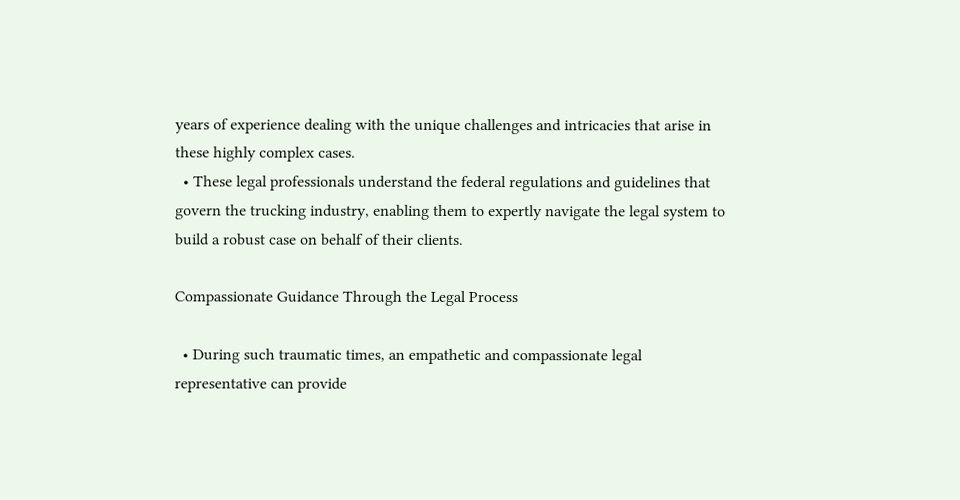years of experience dealing with the unique challenges and intricacies that arise in these highly complex cases.
  • These legal professionals understand the federal regulations and guidelines that govern the trucking industry, enabling them to expertly navigate the legal system to build a robust case on behalf of their clients.

Compassionate Guidance Through the Legal Process

  • During such traumatic times, an empathetic and compassionate legal representative can provide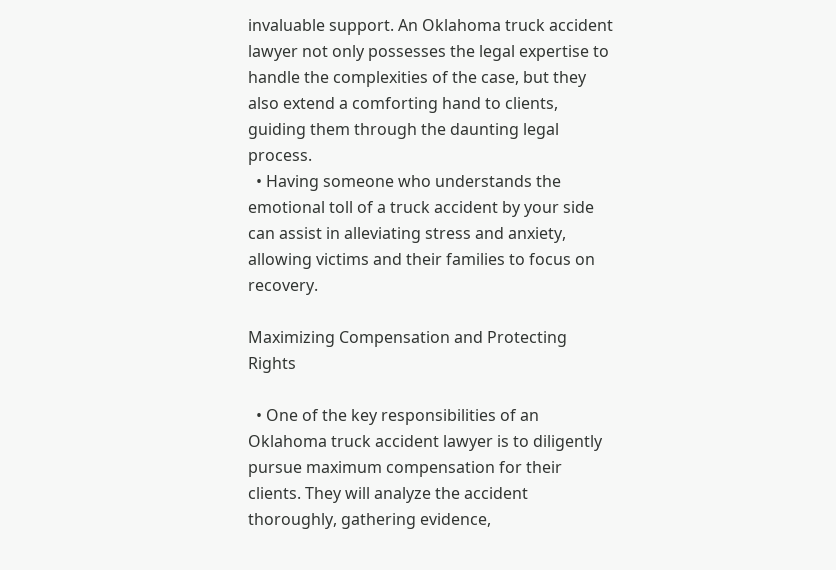invaluable support. An Oklahoma truck accident lawyer not only possesses the legal expertise to handle the complexities of the case, but they also extend a comforting hand to clients, guiding them through the daunting legal process.
  • Having someone who understands the emotional toll of a truck accident by your side can assist in alleviating stress and anxiety, allowing victims and their families to focus on recovery.

Maximizing Compensation and Protecting Rights

  • One of the key responsibilities of an Oklahoma truck accident lawyer is to diligently pursue maximum compensation for their clients. They will analyze the accident thoroughly, gathering evidence,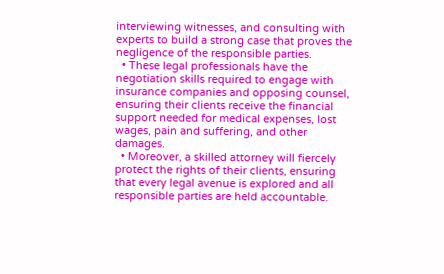interviewing witnesses, and consulting with experts to build a strong case that proves the negligence of the responsible parties.
  • These legal professionals have the negotiation skills required to engage with insurance companies and opposing counsel, ensuring their clients receive the financial support needed for medical expenses, lost wages, pain and suffering, and other damages.
  • Moreover, a skilled attorney will fiercely protect the rights of their clients, ensuring that every legal avenue is explored and all responsible parties are held accountable.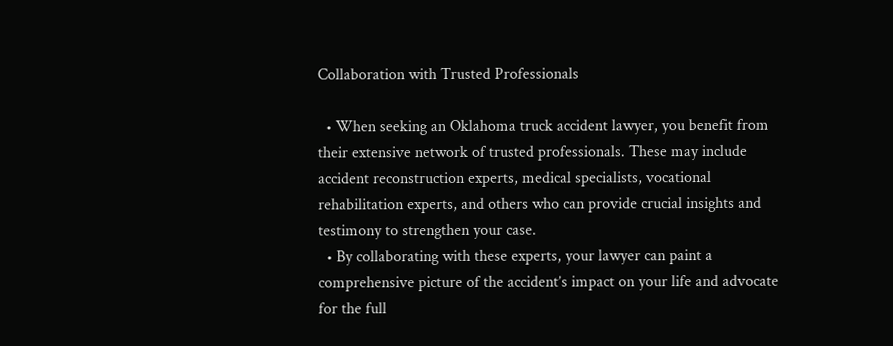Collaboration with Trusted Professionals

  • When seeking an Oklahoma truck accident lawyer, you benefit from their extensive network of trusted professionals. These may include accident reconstruction experts, medical specialists, vocational rehabilitation experts, and others who can provide crucial insights and testimony to strengthen your case.
  • By collaborating with these experts, your lawyer can paint a comprehensive picture of the accident’s impact on your life and advocate for the full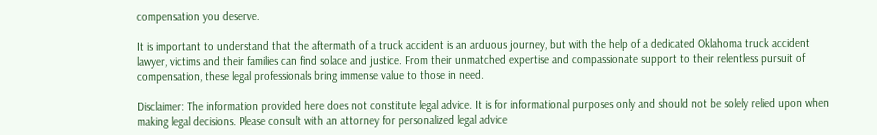compensation you deserve.

It is important to understand that the aftermath of a truck accident is an arduous journey, but with the help of a dedicated Oklahoma truck accident lawyer, victims and their families can find solace and justice. From their unmatched expertise and compassionate support to their relentless pursuit of compensation, these legal professionals bring immense value to those in need.

Disclaimer: The information provided here does not constitute legal advice. It is for informational purposes only and should not be solely relied upon when making legal decisions. Please consult with an attorney for personalized legal advice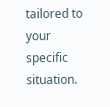tailored to your specific situation.